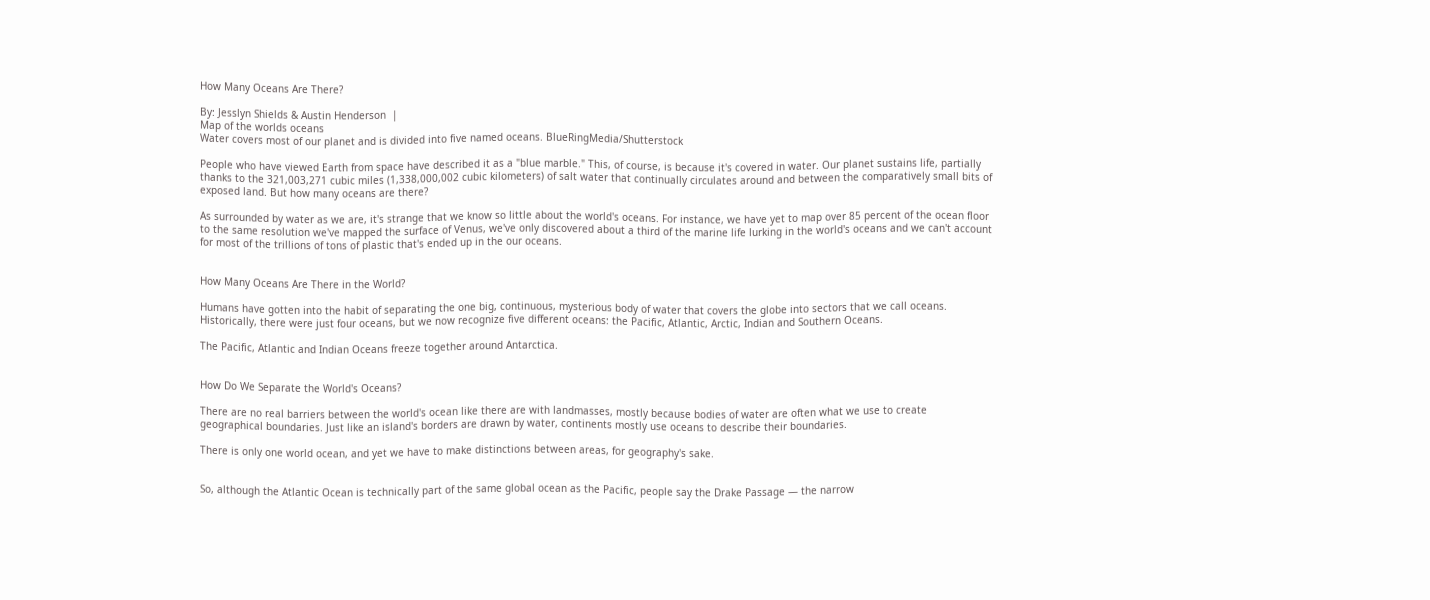How Many Oceans Are There?

By: Jesslyn Shields & Austin Henderson  |
Map of the worlds oceans
Water covers most of our planet and is divided into five named oceans. BlueRingMedia/Shutterstock

People who have viewed Earth from space have described it as a "blue marble." This, of course, is because it's covered in water. Our planet sustains life, partially thanks to the 321,003,271 cubic miles (1,338,000,002 cubic kilometers) of salt water that continually circulates around and between the comparatively small bits of exposed land. But how many oceans are there?

As surrounded by water as we are, it's strange that we know so little about the world's oceans. For instance, we have yet to map over 85 percent of the ocean floor to the same resolution we've mapped the surface of Venus, we've only discovered about a third of the marine life lurking in the world's oceans and we can't account for most of the trillions of tons of plastic that's ended up in the our oceans.


How Many Oceans Are There in the World?

Humans have gotten into the habit of separating the one big, continuous, mysterious body of water that covers the globe into sectors that we call oceans. Historically, there were just four oceans, but we now recognize five different oceans: the Pacific, Atlantic, Arctic, Indian and Southern Oceans.

The Pacific, Atlantic and Indian Oceans freeze together around Antarctica.


How Do We Separate the World's Oceans?

There are no real barriers between the world's ocean like there are with landmasses, mostly because bodies of water are often what we use to create geographical boundaries. Just like an island's borders are drawn by water, continents mostly use oceans to describe their boundaries.

There is only one world ocean, and yet we have to make distinctions between areas, for geography's sake.


So, although the Atlantic Ocean is technically part of the same global ocean as the Pacific, people say the Drake Passage — the narrow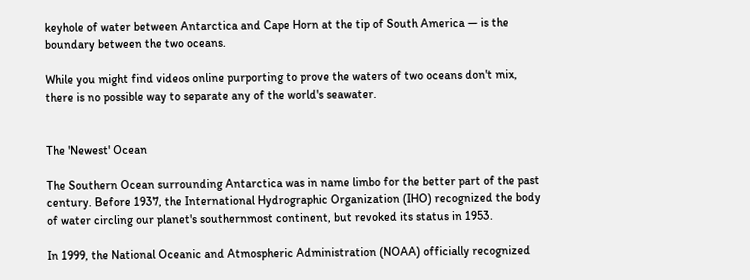keyhole of water between Antarctica and Cape Horn at the tip of South America — is the boundary between the two oceans.

While you might find videos online purporting to prove the waters of two oceans don't mix, there is no possible way to separate any of the world's seawater.


The 'Newest' Ocean

The Southern Ocean surrounding Antarctica was in name limbo for the better part of the past century. Before 1937, the International Hydrographic Organization (IHO) recognized the body of water circling our planet's southernmost continent, but revoked its status in 1953.

In 1999, the National Oceanic and Atmospheric Administration (NOAA) officially recognized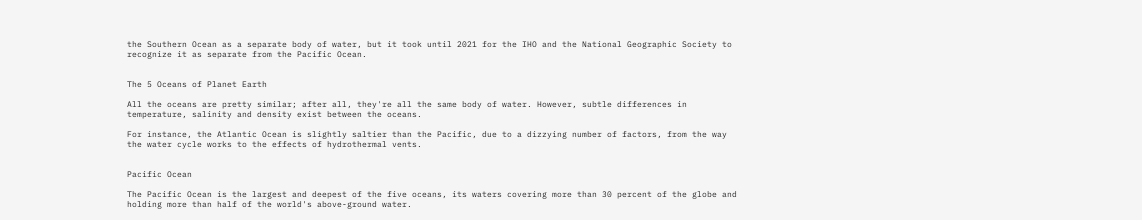the Southern Ocean as a separate body of water, but it took until 2021 for the IHO and the National Geographic Society to recognize it as separate from the Pacific Ocean.


The 5 Oceans of Planet Earth

All the oceans are pretty similar; after all, they're all the same body of water. However, subtle differences in temperature, salinity and density exist between the oceans.

For instance, the Atlantic Ocean is slightly saltier than the Pacific, due to a dizzying number of factors, from the way the water cycle works to the effects of hydrothermal vents.


Pacific Ocean

The Pacific Ocean is the largest and deepest of the five oceans, its waters covering more than 30 percent of the globe and holding more than half of the world's above-ground water.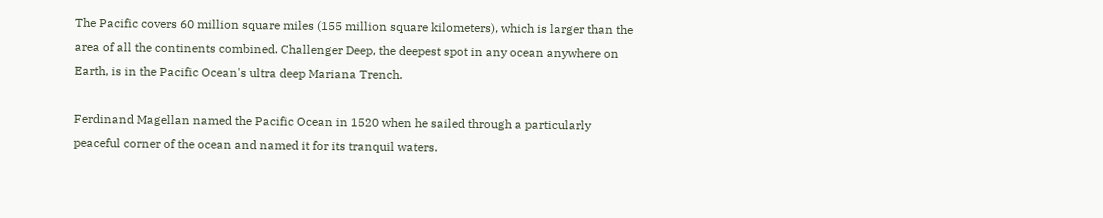The Pacific covers 60 million square miles (155 million square kilometers), which is larger than the area of all the continents combined. Challenger Deep, the deepest spot in any ocean anywhere on Earth, is in the Pacific Ocean's ultra deep Mariana Trench.

Ferdinand Magellan named the Pacific Ocean in 1520 when he sailed through a particularly peaceful corner of the ocean and named it for its tranquil waters.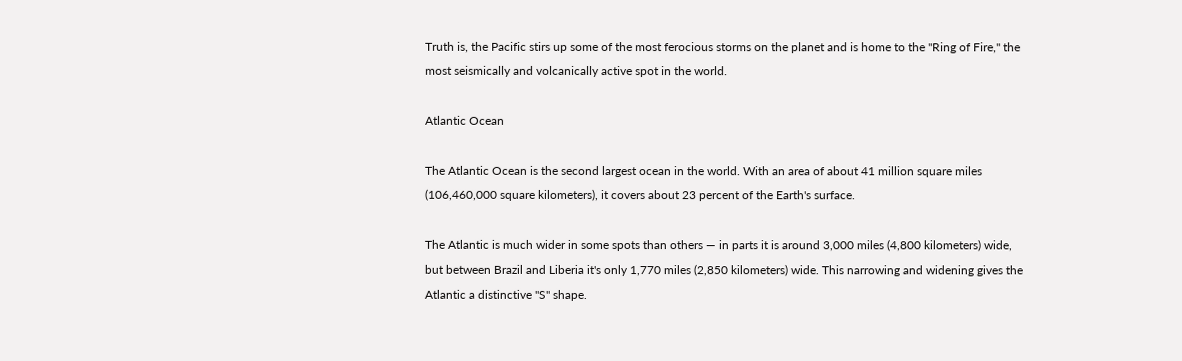Truth is, the Pacific stirs up some of the most ferocious storms on the planet and is home to the "Ring of Fire," the most seismically and volcanically active spot in the world.

Atlantic Ocean

The Atlantic Ocean is the second largest ocean in the world. With an area of about 41 million square miles (106,460,000 square kilometers), it covers about 23 percent of the Earth's surface.

The Atlantic is much wider in some spots than others — in parts it is around 3,000 miles (4,800 kilometers) wide, but between Brazil and Liberia it's only 1,770 miles (2,850 kilometers) wide. This narrowing and widening gives the Atlantic a distinctive "S" shape.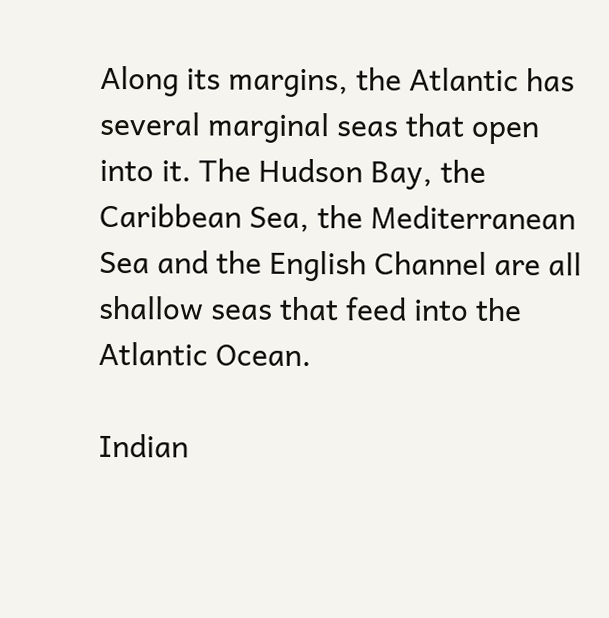Along its margins, the Atlantic has several marginal seas that open into it. The Hudson Bay, the Caribbean Sea, the Mediterranean Sea and the English Channel are all shallow seas that feed into the Atlantic Ocean.

Indian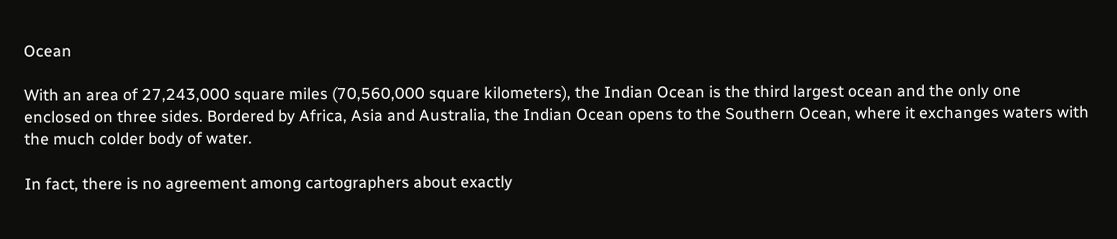Ocean

With an area of 27,243,000 square miles (70,560,000 square kilometers), the Indian Ocean is the third largest ocean and the only one enclosed on three sides. Bordered by Africa, Asia and Australia, the Indian Ocean opens to the Southern Ocean, where it exchanges waters with the much colder body of water.

In fact, there is no agreement among cartographers about exactly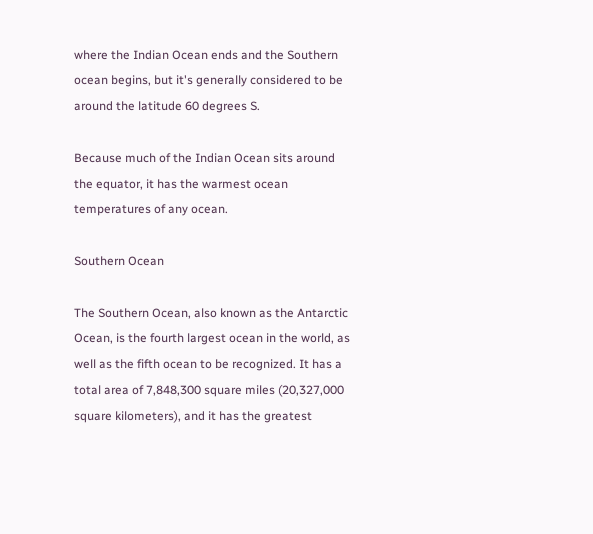where the Indian Ocean ends and the Southern ocean begins, but it's generally considered to be around the latitude 60 degrees S.

Because much of the Indian Ocean sits around the equator, it has the warmest ocean temperatures of any ocean.

Southern Ocean

The Southern Ocean, also known as the Antarctic Ocean, is the fourth largest ocean in the world, as well as the fifth ocean to be recognized. It has a total area of 7,848,300 square miles (20,327,000 square kilometers), and it has the greatest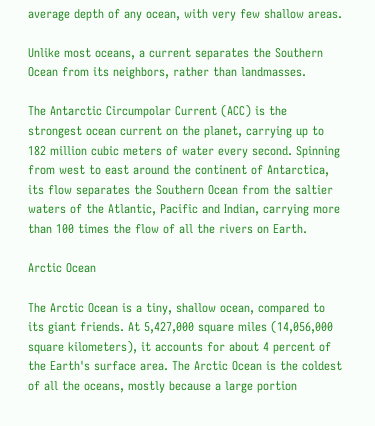average depth of any ocean, with very few shallow areas.

Unlike most oceans, a current separates the Southern Ocean from its neighbors, rather than landmasses.

The Antarctic Circumpolar Current (ACC) is the strongest ocean current on the planet, carrying up to 182 million cubic meters of water every second. Spinning from west to east around the continent of Antarctica, its flow separates the Southern Ocean from the saltier waters of the Atlantic, Pacific and Indian, carrying more than 100 times the flow of all the rivers on Earth.

Arctic Ocean

The Arctic Ocean is a tiny, shallow ocean, compared to its giant friends. At 5,427,000 square miles (14,056,000 square kilometers), it accounts for about 4 percent of the Earth's surface area. The Arctic Ocean is the coldest of all the oceans, mostly because a large portion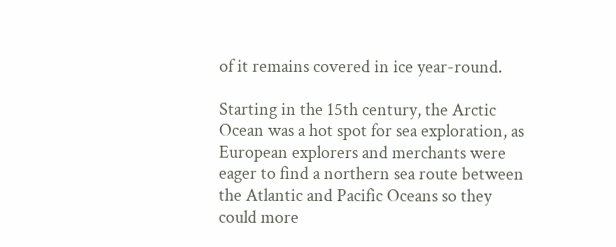of it remains covered in ice year-round.

Starting in the 15th century, the Arctic Ocean was a hot spot for sea exploration, as European explorers and merchants were eager to find a northern sea route between the Atlantic and Pacific Oceans so they could more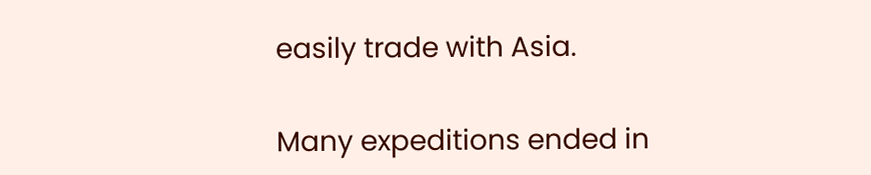easily trade with Asia.

Many expeditions ended in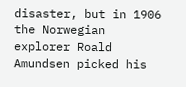disaster, but in 1906 the Norwegian explorer Roald Amundsen picked his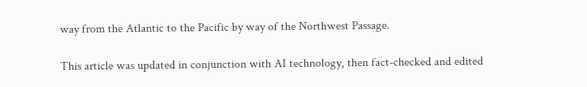way from the Atlantic to the Pacific by way of the Northwest Passage.

This article was updated in conjunction with AI technology, then fact-checked and edited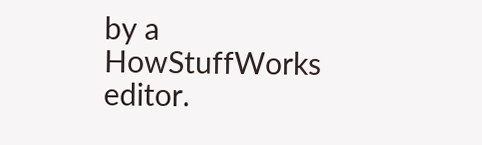by a HowStuffWorks editor.